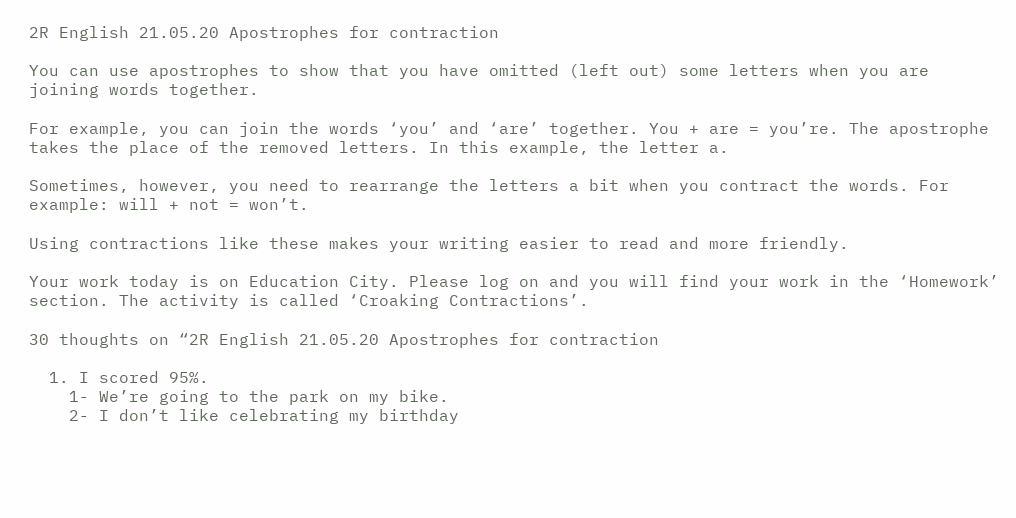2R English 21.05.20 Apostrophes for contraction

You can use apostrophes to show that you have omitted (left out) some letters when you are joining words together.

For example, you can join the words ‘you’ and ‘are’ together. You + are = you’re. The apostrophe takes the place of the removed letters. In this example, the letter a.

Sometimes, however, you need to rearrange the letters a bit when you contract the words. For example: will + not = won’t.

Using contractions like these makes your writing easier to read and more friendly.

Your work today is on Education City. Please log on and you will find your work in the ‘Homework’ section. The activity is called ‘Croaking Contractions’.

30 thoughts on “2R English 21.05.20 Apostrophes for contraction

  1. I scored 95%.
    1- We’re going to the park on my bike.
    2- I don’t like celebrating my birthday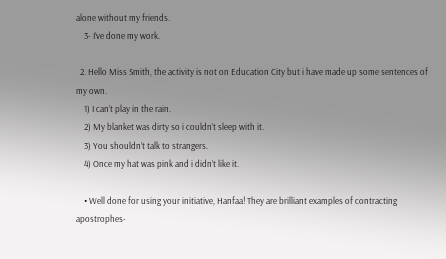alone without my friends.
    3- I’ve done my work.

  2. Hello Miss Smith, the activity is not on Education City but i have made up some sentences of my own.
    1) I can’t play in the rain.
    2) My blanket was dirty so i couldn’t sleep with it.
    3) You shouldn’t talk to strangers.
    4) Once my hat was pink and i didn’t like it.

    • Well done for using your initiative, Hanfaa! They are brilliant examples of contracting apostrophes-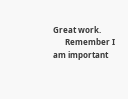Great work.
      Remember I am important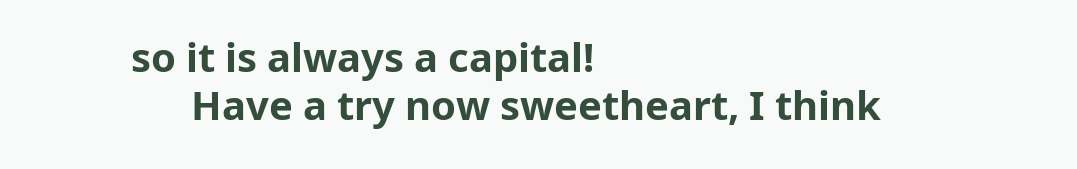so it is always a capital!
      Have a try now sweetheart, I think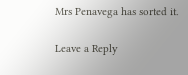Mrs Penavega has sorted it.

Leave a Reply